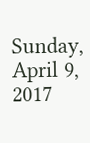Sunday, April 9, 2017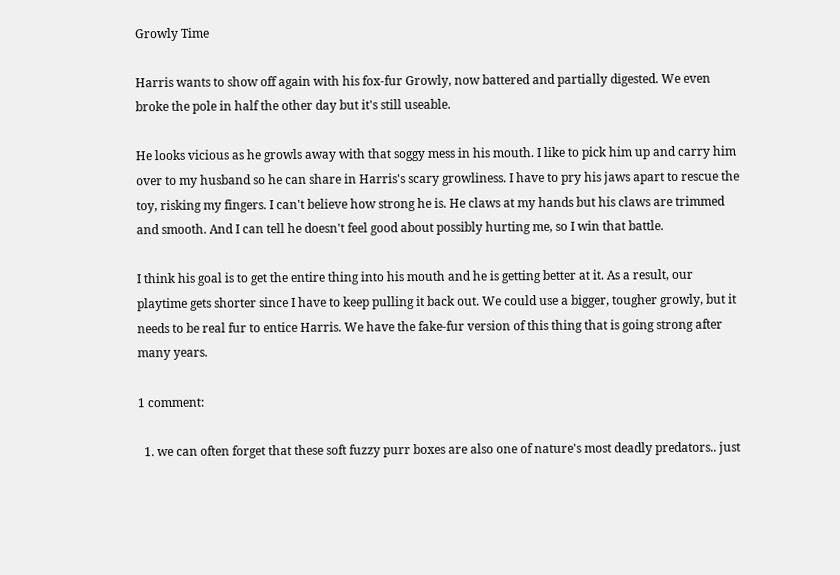Growly Time

Harris wants to show off again with his fox-fur Growly, now battered and partially digested. We even broke the pole in half the other day but it's still useable.

He looks vicious as he growls away with that soggy mess in his mouth. I like to pick him up and carry him over to my husband so he can share in Harris's scary growliness. I have to pry his jaws apart to rescue the toy, risking my fingers. I can't believe how strong he is. He claws at my hands but his claws are trimmed and smooth. And I can tell he doesn't feel good about possibly hurting me, so I win that battle.

I think his goal is to get the entire thing into his mouth and he is getting better at it. As a result, our playtime gets shorter since I have to keep pulling it back out. We could use a bigger, tougher growly, but it needs to be real fur to entice Harris. We have the fake-fur version of this thing that is going strong after many years.

1 comment:

  1. we can often forget that these soft fuzzy purr boxes are also one of nature's most deadly predators.. just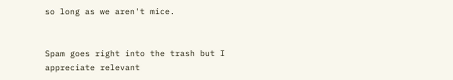so long as we aren't mice.


Spam goes right into the trash but I appreciate relevant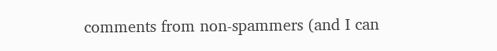comments from non-spammers (and I can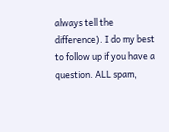always tell the difference). I do my best to follow up if you have a question. ALL spam,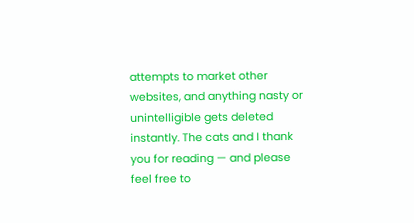attempts to market other websites, and anything nasty or unintelligible gets deleted instantly. The cats and I thank you for reading — and please feel free to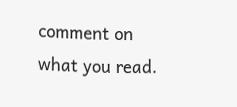comment on what you read.